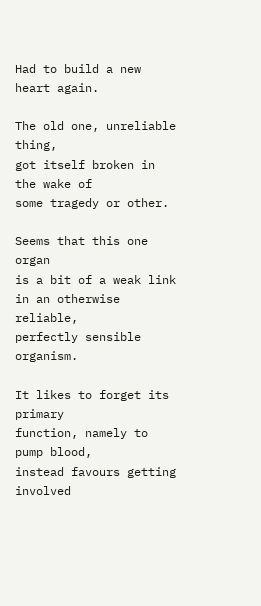Had to build a new heart again.

The old one, unreliable thing,
got itself broken in the wake of
some tragedy or other.

Seems that this one organ
is a bit of a weak link
in an otherwise reliable,
perfectly sensible organism.

It likes to forget its primary
function, namely to pump blood,
instead favours getting involved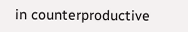in counterproductive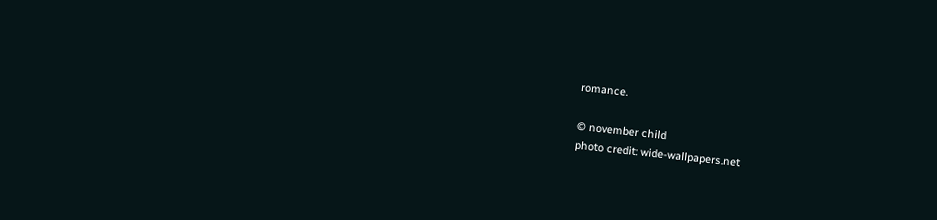romance.

© november child
photo credit: wide-wallpapers.net